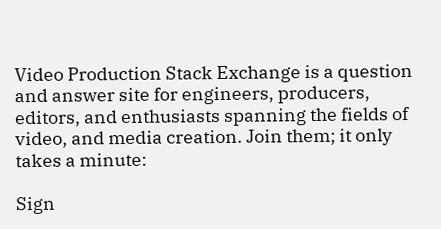Video Production Stack Exchange is a question and answer site for engineers, producers, editors, and enthusiasts spanning the fields of video, and media creation. Join them; it only takes a minute:

Sign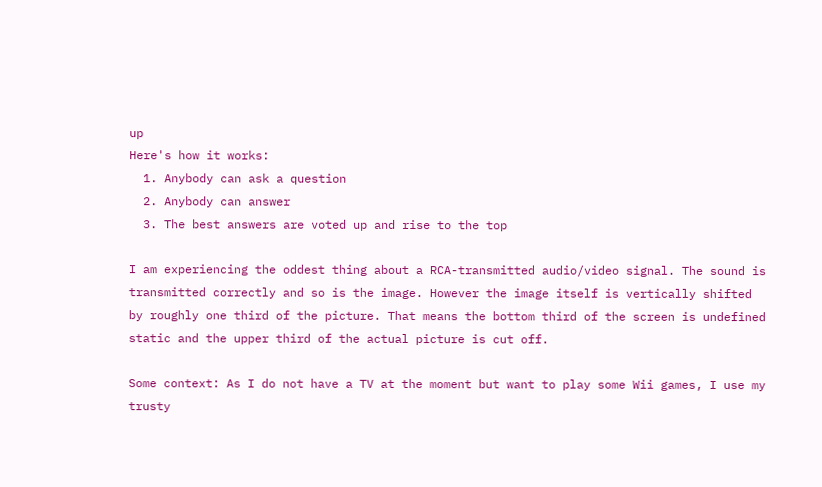up
Here's how it works:
  1. Anybody can ask a question
  2. Anybody can answer
  3. The best answers are voted up and rise to the top

I am experiencing the oddest thing about a RCA-transmitted audio/video signal. The sound is transmitted correctly and so is the image. However the image itself is vertically shifted by roughly one third of the picture. That means the bottom third of the screen is undefined static and the upper third of the actual picture is cut off.

Some context: As I do not have a TV at the moment but want to play some Wii games, I use my trusty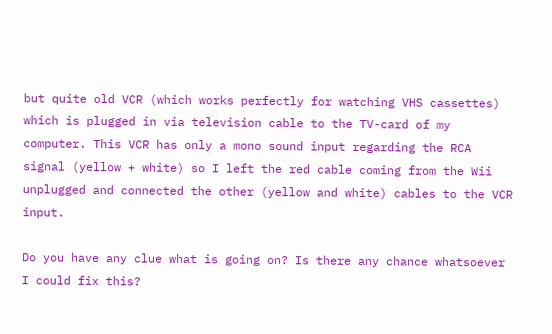but quite old VCR (which works perfectly for watching VHS cassettes) which is plugged in via television cable to the TV-card of my computer. This VCR has only a mono sound input regarding the RCA signal (yellow + white) so I left the red cable coming from the Wii unplugged and connected the other (yellow and white) cables to the VCR input.

Do you have any clue what is going on? Is there any chance whatsoever I could fix this?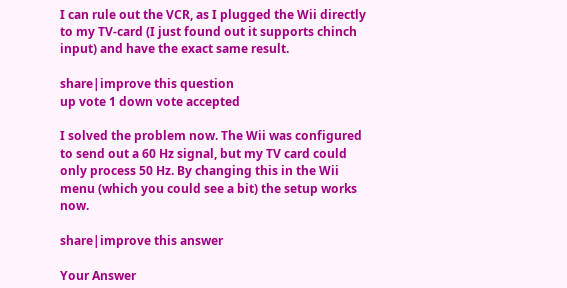I can rule out the VCR, as I plugged the Wii directly to my TV-card (I just found out it supports chinch input) and have the exact same result.

share|improve this question
up vote 1 down vote accepted

I solved the problem now. The Wii was configured to send out a 60 Hz signal, but my TV card could only process 50 Hz. By changing this in the Wii menu (which you could see a bit) the setup works now.

share|improve this answer

Your Answer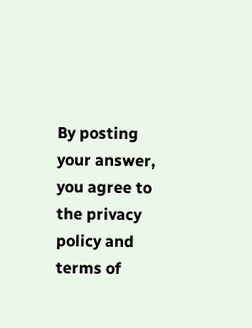By posting your answer, you agree to the privacy policy and terms of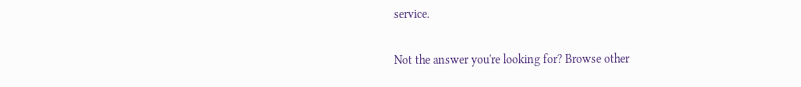service.

Not the answer you're looking for? Browse other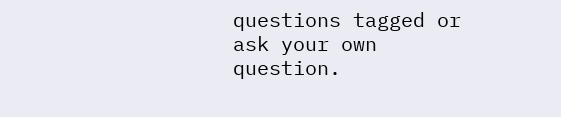questions tagged or ask your own question.